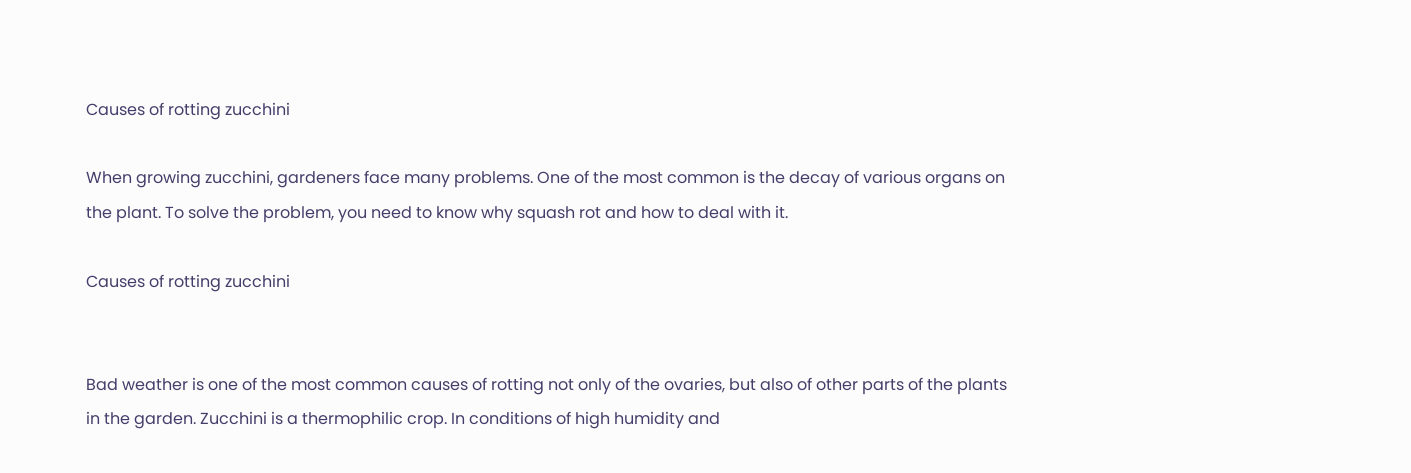Causes of rotting zucchini

When growing zucchini, gardeners face many problems. One of the most common is the decay of various organs on the plant. To solve the problem, you need to know why squash rot and how to deal with it.

Causes of rotting zucchini


Bad weather is one of the most common causes of rotting not only of the ovaries, but also of other parts of the plants in the garden. Zucchini is a thermophilic crop. In conditions of high humidity and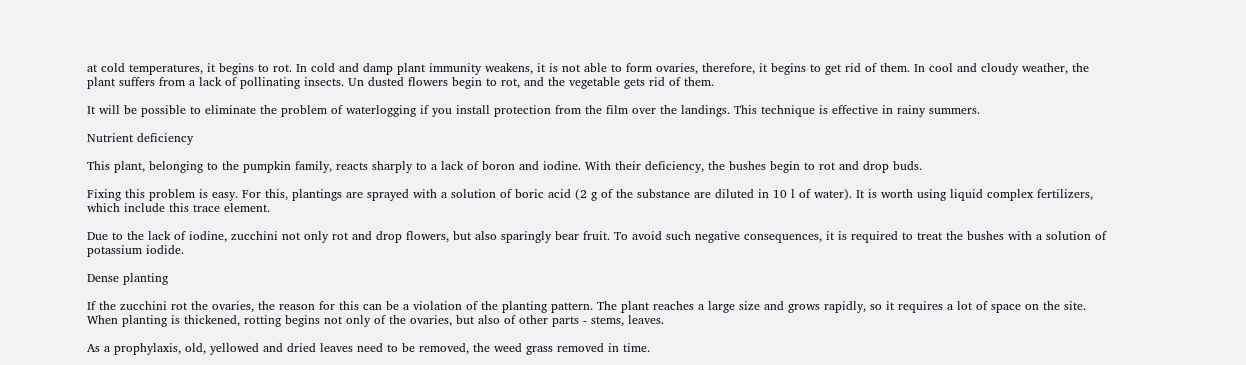at cold temperatures, it begins to rot. In cold and damp plant immunity weakens, it is not able to form ovaries, therefore, it begins to get rid of them. In cool and cloudy weather, the plant suffers from a lack of pollinating insects. Un dusted flowers begin to rot, and the vegetable gets rid of them.

It will be possible to eliminate the problem of waterlogging if you install protection from the film over the landings. This technique is effective in rainy summers.

Nutrient deficiency

This plant, belonging to the pumpkin family, reacts sharply to a lack of boron and iodine. With their deficiency, the bushes begin to rot and drop buds.

Fixing this problem is easy. For this, plantings are sprayed with a solution of boric acid (2 g of the substance are diluted in 10 l of water). It is worth using liquid complex fertilizers, which include this trace element.

Due to the lack of iodine, zucchini not only rot and drop flowers, but also sparingly bear fruit. To avoid such negative consequences, it is required to treat the bushes with a solution of potassium iodide.

Dense planting

If the zucchini rot the ovaries, the reason for this can be a violation of the planting pattern. The plant reaches a large size and grows rapidly, so it requires a lot of space on the site. When planting is thickened, rotting begins not only of the ovaries, but also of other parts - stems, leaves.

As a prophylaxis, old, yellowed and dried leaves need to be removed, the weed grass removed in time.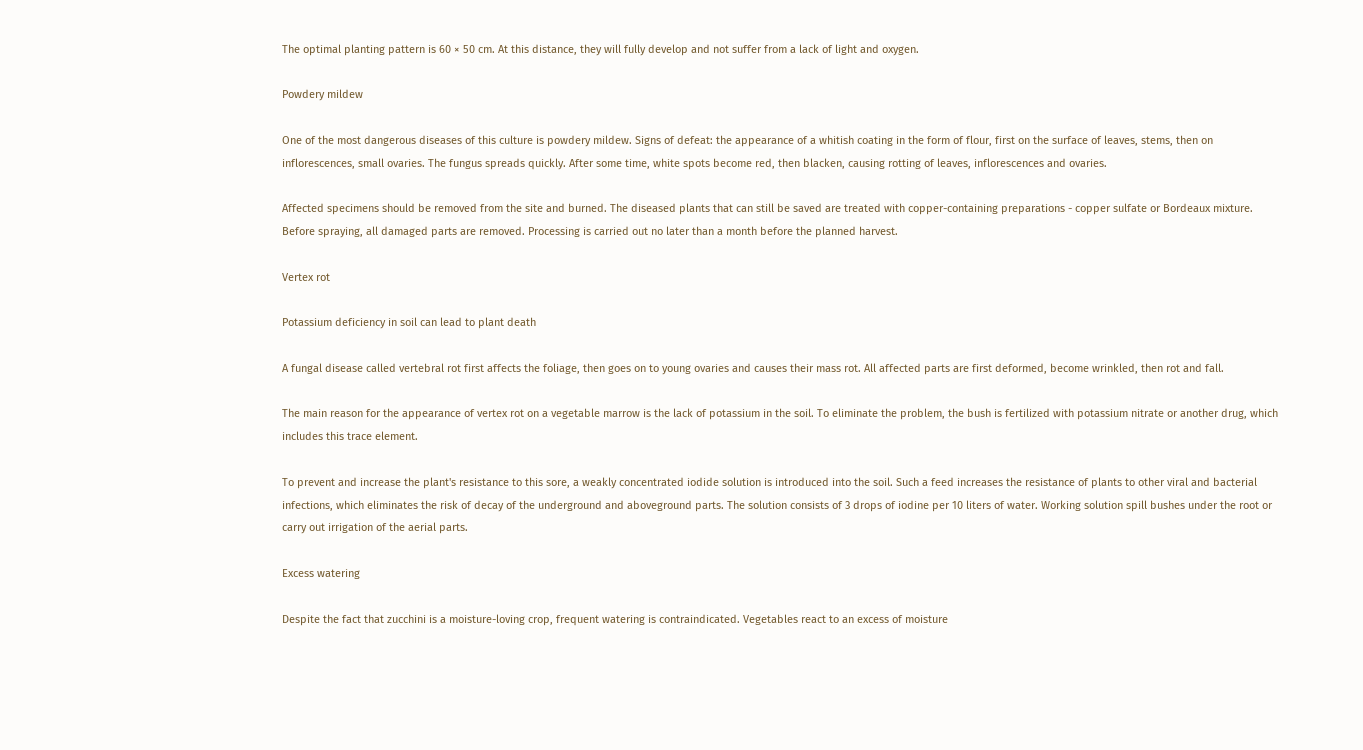The optimal planting pattern is 60 × 50 cm. At this distance, they will fully develop and not suffer from a lack of light and oxygen.

Powdery mildew

One of the most dangerous diseases of this culture is powdery mildew. Signs of defeat: the appearance of a whitish coating in the form of flour, first on the surface of leaves, stems, then on inflorescences, small ovaries. The fungus spreads quickly. After some time, white spots become red, then blacken, causing rotting of leaves, inflorescences and ovaries.

Affected specimens should be removed from the site and burned. The diseased plants that can still be saved are treated with copper-containing preparations - copper sulfate or Bordeaux mixture. Before spraying, all damaged parts are removed. Processing is carried out no later than a month before the planned harvest.

Vertex rot

Potassium deficiency in soil can lead to plant death

A fungal disease called vertebral rot first affects the foliage, then goes on to young ovaries and causes their mass rot. All affected parts are first deformed, become wrinkled, then rot and fall.

The main reason for the appearance of vertex rot on a vegetable marrow is the lack of potassium in the soil. To eliminate the problem, the bush is fertilized with potassium nitrate or another drug, which includes this trace element.

To prevent and increase the plant's resistance to this sore, a weakly concentrated iodide solution is introduced into the soil. Such a feed increases the resistance of plants to other viral and bacterial infections, which eliminates the risk of decay of the underground and aboveground parts. The solution consists of 3 drops of iodine per 10 liters of water. Working solution spill bushes under the root or carry out irrigation of the aerial parts.

Excess watering

Despite the fact that zucchini is a moisture-loving crop, frequent watering is contraindicated. Vegetables react to an excess of moisture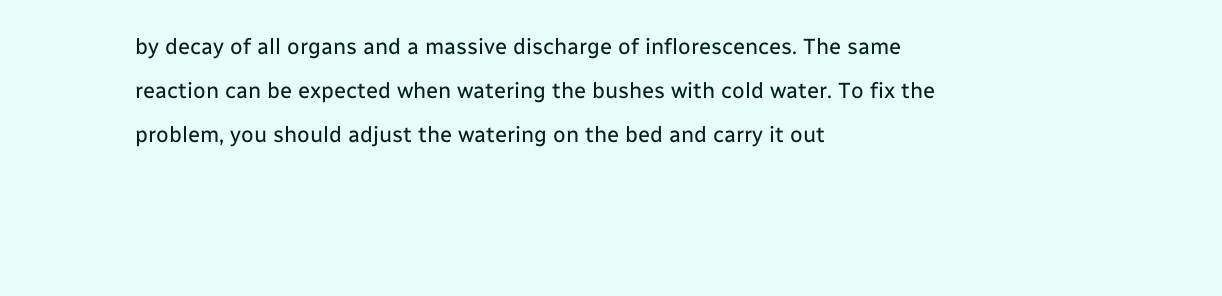by decay of all organs and a massive discharge of inflorescences. The same reaction can be expected when watering the bushes with cold water. To fix the problem, you should adjust the watering on the bed and carry it out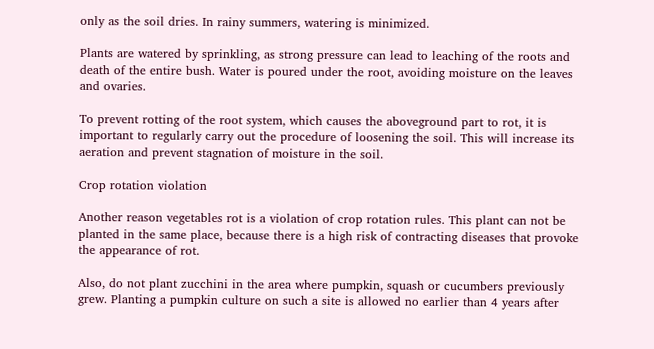only as the soil dries. In rainy summers, watering is minimized.

Plants are watered by sprinkling, as strong pressure can lead to leaching of the roots and death of the entire bush. Water is poured under the root, avoiding moisture on the leaves and ovaries.

To prevent rotting of the root system, which causes the aboveground part to rot, it is important to regularly carry out the procedure of loosening the soil. This will increase its aeration and prevent stagnation of moisture in the soil.

Crop rotation violation

Another reason vegetables rot is a violation of crop rotation rules. This plant can not be planted in the same place, because there is a high risk of contracting diseases that provoke the appearance of rot.

Also, do not plant zucchini in the area where pumpkin, squash or cucumbers previously grew. Planting a pumpkin culture on such a site is allowed no earlier than 4 years after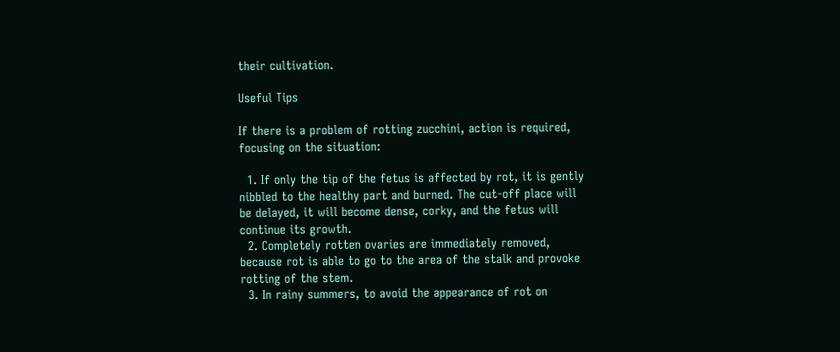their cultivation.

Useful Tips

If there is a problem of rotting zucchini, action is required, focusing on the situation:

  1. If only the tip of the fetus is affected by rot, it is gently nibbled to the healthy part and burned. The cut-off place will be delayed, it will become dense, corky, and the fetus will continue its growth.
  2. Completely rotten ovaries are immediately removed, because rot is able to go to the area of the stalk and provoke rotting of the stem.
  3. In rainy summers, to avoid the appearance of rot on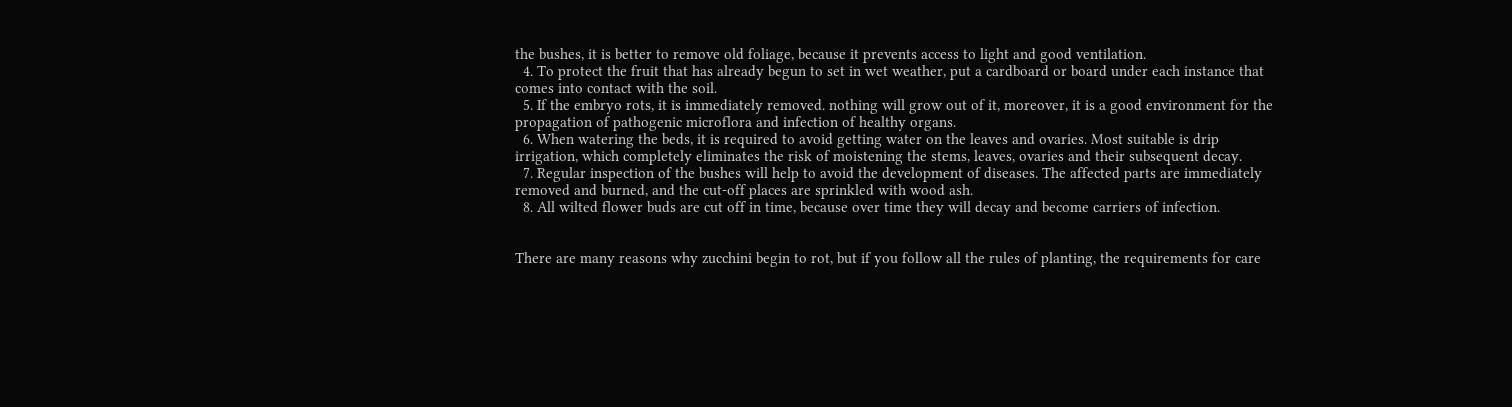the bushes, it is better to remove old foliage, because it prevents access to light and good ventilation.
  4. To protect the fruit that has already begun to set in wet weather, put a cardboard or board under each instance that comes into contact with the soil.
  5. If the embryo rots, it is immediately removed. nothing will grow out of it, moreover, it is a good environment for the propagation of pathogenic microflora and infection of healthy organs.
  6. When watering the beds, it is required to avoid getting water on the leaves and ovaries. Most suitable is drip irrigation, which completely eliminates the risk of moistening the stems, leaves, ovaries and their subsequent decay.
  7. Regular inspection of the bushes will help to avoid the development of diseases. The affected parts are immediately removed and burned, and the cut-off places are sprinkled with wood ash.
  8. All wilted flower buds are cut off in time, because over time they will decay and become carriers of infection.


There are many reasons why zucchini begin to rot, but if you follow all the rules of planting, the requirements for care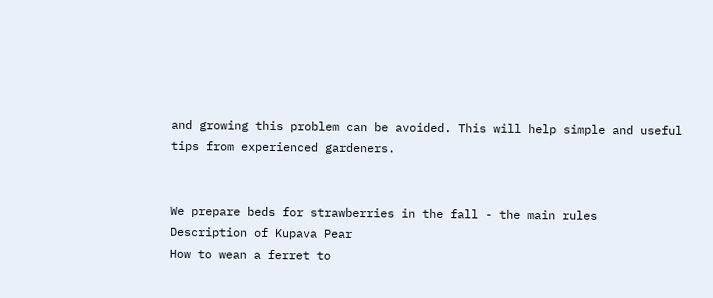and growing this problem can be avoided. This will help simple and useful tips from experienced gardeners.


We prepare beds for strawberries in the fall - the main rules
Description of Kupava Pear
How to wean a ferret to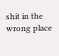shit in the wrong place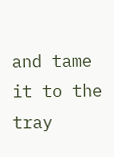and tame it to the tray